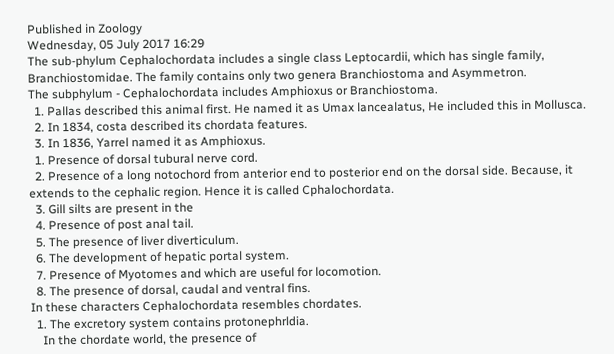Published in Zoology
Wednesday, 05 July 2017 16:29
The sub-phylum Cephalochordata includes a single class Leptocardii, which has single family, Branchiostomidae. The family contains only two genera Branchiostoma and Asymmetron.
The subphylum - Cephalochordata includes Amphioxus or Branchiostoma.
  1. Pallas described this animal first. He named it as Umax lancealatus, He included this in Mollusca.
  2. In 1834, costa described its chordata features.
  3. In 1836, Yarrel named it as Amphioxus.
  1. Presence of dorsal tubural nerve cord.
  2. Presence of a long notochord from anterior end to posterior end on the dorsal side. Because, it extends to the cephalic region. Hence it is called Cphalochordata.
  3. Gill silts are present in the
  4. Presence of post anal tail.
  5. The presence of liver diverticulum.
  6. The development of hepatic portal system.
  7. Presence of Myotomes and which are useful for locomotion.
  8. The presence of dorsal, caudal and ventral fins.
In these characters Cephalochordata resembles chordates.
  1. The excretory system contains protonephrldia.
    In the chordate world, the presence of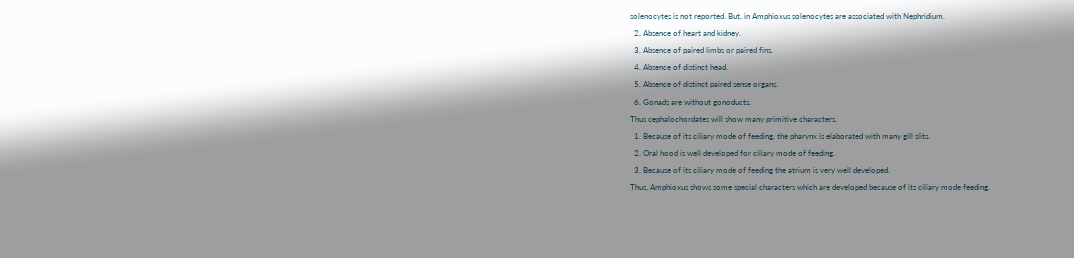solenocytes is not reported. But, in Amphioxus solenocytes are associated with Nephridium.
  2. Absence of heart and kidney.
  3. Absence of paired limbs or paired fins.
  4. Absence of distinct head.
  5. Absence of distinct paired sense organs.
  6. Gonads are without gonoducts.
Thus cephalochordates will show many primitive characters.
  1. Because of its ciliary mode of feeding, the pharynx is elaborated with many gill slits.
  2. Oral hood is well developed for ciliary mode of feeding.
  3. Because of its ciliary mode of feeding the atrium is very well developed.
Thus, Amphioxus shows some special characters which are developed because of its ciliary mode feeding.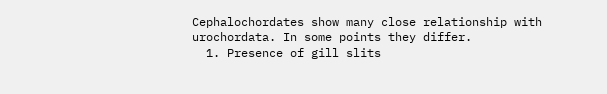Cephalochordates show many close relationship with urochordata. In some points they differ.
  1. Presence of gill slits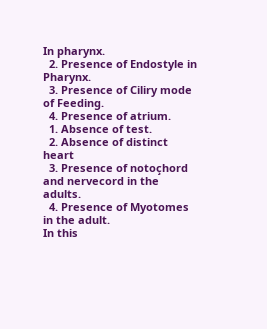In pharynx.
  2. Presence of Endostyle in Pharynx.
  3. Presence of Ciliry mode of Feeding.
  4. Presence of atrium.
  1. Absence of test.
  2. Absence of distinct heart
  3. Presence of notoçhord and nervecord in the adults.
  4. Presence of Myotomes in the adult.
In this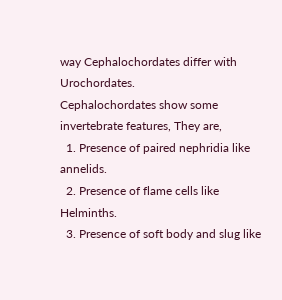way Cephalochordates differ with Urochordates.
Cephalochordates show some invertebrate features, They are,
  1. Presence of paired nephridia like annelids.
  2. Presence of flame cells like Helminths.
  3. Presence of soft body and slug like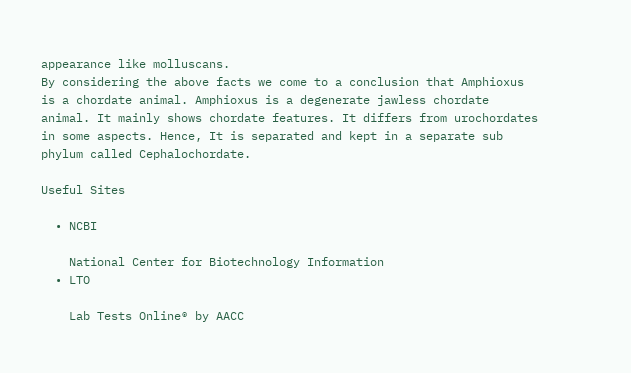appearance like molluscans.
By considering the above facts we come to a conclusion that Amphioxus is a chordate animal. Amphioxus is a degenerate jawless chordate animal. It mainly shows chordate features. It differs from urochordates in some aspects. Hence, It is separated and kept in a separate sub phylum called Cephalochordate.

Useful Sites

  • NCBI

    National Center for Biotechnology Information
  • LTO

    Lab Tests Online® by AACC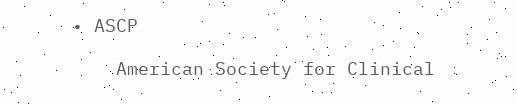• ASCP

    American Society for Clinical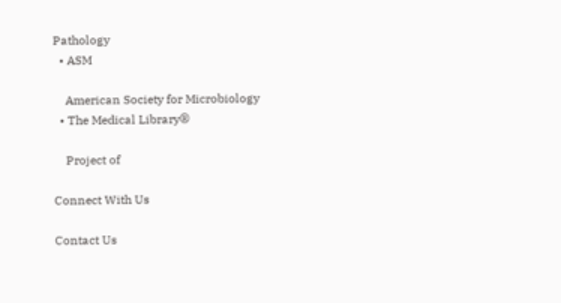Pathology
  • ASM

    American Society for Microbiology
  • The Medical Library®

    Project of

Connect With Us

Contact Us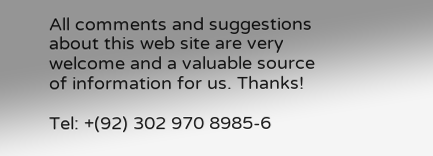All comments and suggestions about this web site are very welcome and a valuable source of information for us. Thanks!

Tel: +(92) 302 970 8985-6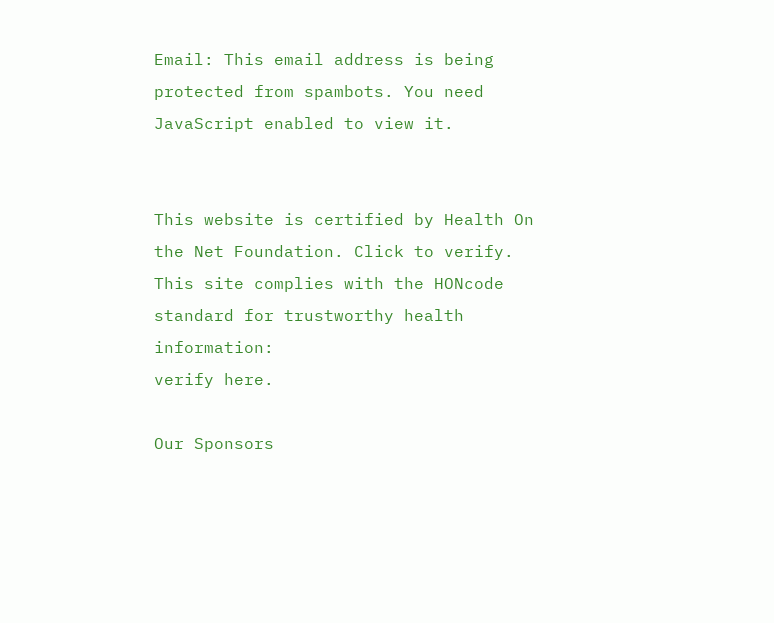Email: This email address is being protected from spambots. You need JavaScript enabled to view it.


This website is certified by Health On the Net Foundation. Click to verify. This site complies with the HONcode standard for trustworthy health information:
verify here.

Our Sponsors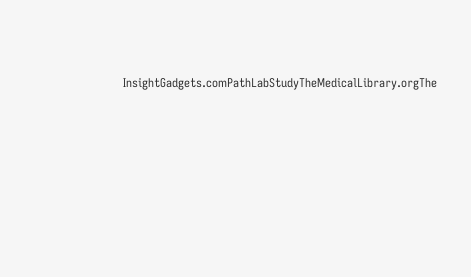InsightGadgets.comPathLabStudyTheMedicalLibrary.orgThe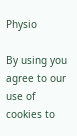Physio

By using you agree to our use of cookies to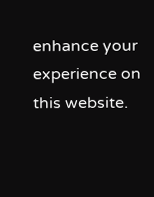enhance your experience on this website.